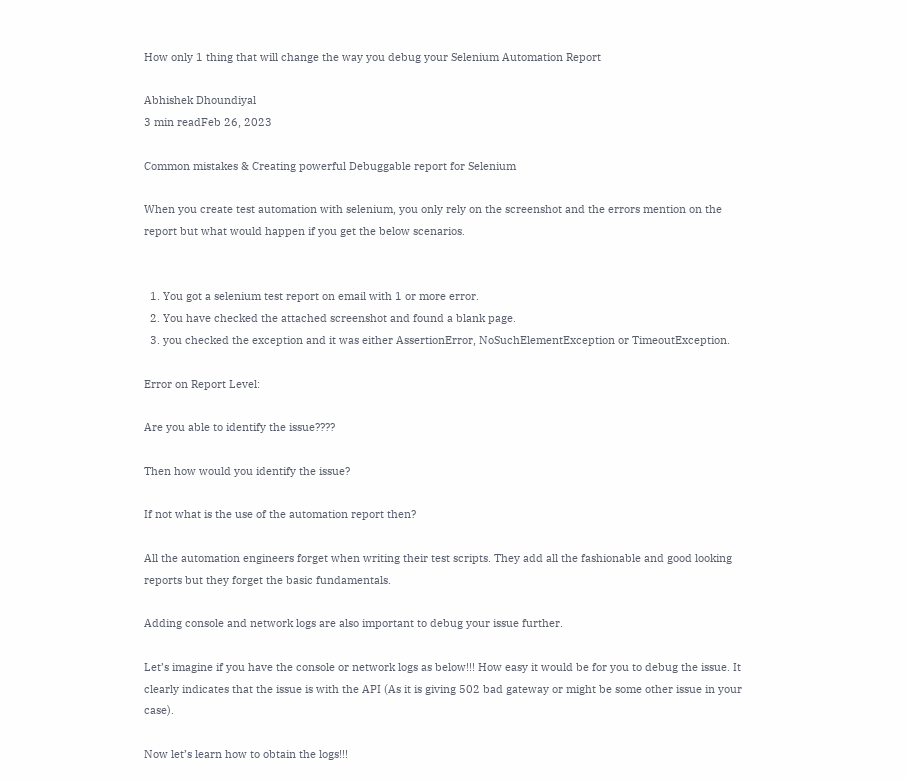How only 1 thing that will change the way you debug your Selenium Automation Report

Abhishek Dhoundiyal
3 min readFeb 26, 2023

Common mistakes & Creating powerful Debuggable report for Selenium

When you create test automation with selenium, you only rely on the screenshot and the errors mention on the report but what would happen if you get the below scenarios.


  1. You got a selenium test report on email with 1 or more error.
  2. You have checked the attached screenshot and found a blank page.
  3. you checked the exception and it was either AssertionError, NoSuchElementException or TimeoutException.

Error on Report Level:

Are you able to identify the issue????

Then how would you identify the issue?

If not what is the use of the automation report then?

All the automation engineers forget when writing their test scripts. They add all the fashionable and good looking reports but they forget the basic fundamentals.

Adding console and network logs are also important to debug your issue further.

Let’s imagine if you have the console or network logs as below!!! How easy it would be for you to debug the issue. It clearly indicates that the issue is with the API (As it is giving 502 bad gateway or might be some other issue in your case).

Now let’s learn how to obtain the logs!!!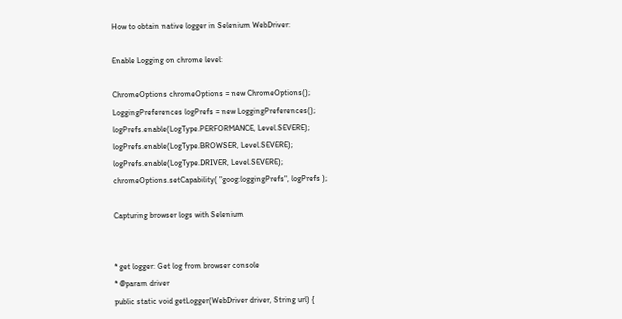How to obtain native logger in Selenium WebDriver:

Enable Logging on chrome level:

ChromeOptions chromeOptions = new ChromeOptions();
LoggingPreferences logPrefs = new LoggingPreferences();
logPrefs.enable(LogType.PERFORMANCE, Level.SEVERE);
logPrefs.enable(LogType.BROWSER, Level.SEVERE);
logPrefs.enable(LogType.DRIVER, Level.SEVERE);
chromeOptions.setCapability( "goog:loggingPrefs", logPrefs );

Capturing browser logs with Selenium


* get logger: Get log from browser console
* @param driver
public static void getLogger(WebDriver driver, String url) {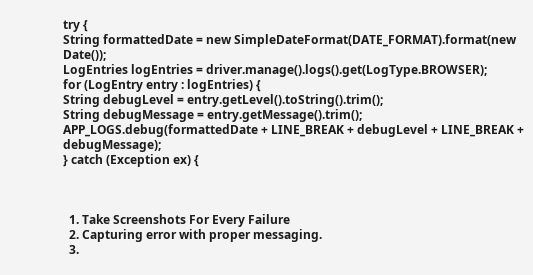try {
String formattedDate = new SimpleDateFormat(DATE_FORMAT).format(new Date());
LogEntries logEntries = driver.manage().logs().get(LogType.BROWSER);
for (LogEntry entry : logEntries) {
String debugLevel = entry.getLevel().toString().trim();
String debugMessage = entry.getMessage().trim();
APP_LOGS.debug(formattedDate + LINE_BREAK + debugLevel + LINE_BREAK + debugMessage);
} catch (Exception ex) {



  1. Take Screenshots For Every Failure
  2. Capturing error with proper messaging.
  3.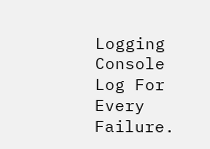Logging Console Log For Every Failure.